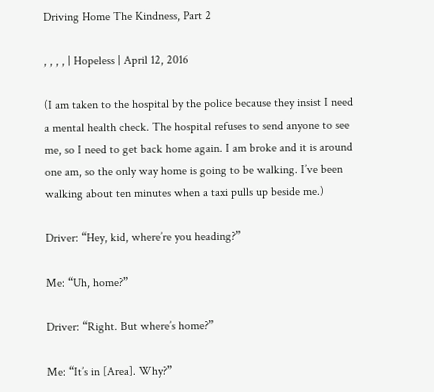Driving Home The Kindness, Part 2

, , , , | Hopeless | April 12, 2016

(I am taken to the hospital by the police because they insist I need a mental health check. The hospital refuses to send anyone to see me, so I need to get back home again. I am broke and it is around one am, so the only way home is going to be walking. I’ve been walking about ten minutes when a taxi pulls up beside me.)

Driver: “Hey, kid, where’re you heading?”

Me: “Uh, home?”

Driver: “Right. But where’s home?”

Me: “It’s in [Area]. Why?”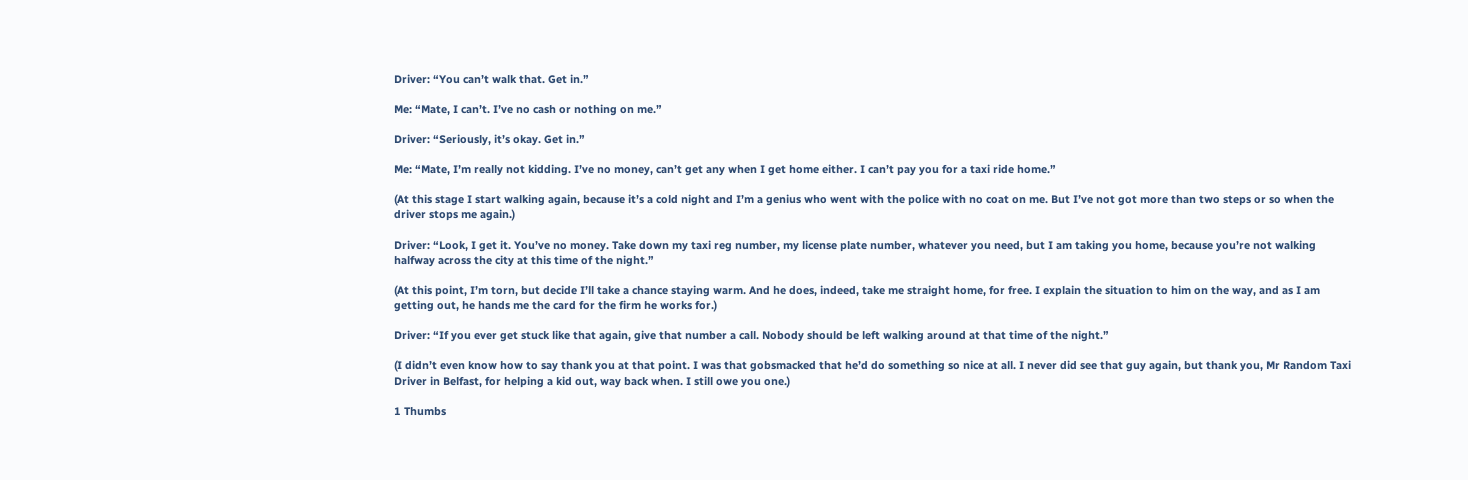Driver: “You can’t walk that. Get in.”

Me: “Mate, I can’t. I’ve no cash or nothing on me.”

Driver: “Seriously, it’s okay. Get in.”

Me: “Mate, I’m really not kidding. I’ve no money, can’t get any when I get home either. I can’t pay you for a taxi ride home.”

(At this stage I start walking again, because it’s a cold night and I’m a genius who went with the police with no coat on me. But I’ve not got more than two steps or so when the driver stops me again.)

Driver: “Look, I get it. You’ve no money. Take down my taxi reg number, my license plate number, whatever you need, but I am taking you home, because you’re not walking halfway across the city at this time of the night.”

(At this point, I’m torn, but decide I’ll take a chance staying warm. And he does, indeed, take me straight home, for free. I explain the situation to him on the way, and as I am getting out, he hands me the card for the firm he works for.)

Driver: “If you ever get stuck like that again, give that number a call. Nobody should be left walking around at that time of the night.”

(I didn’t even know how to say thank you at that point. I was that gobsmacked that he’d do something so nice at all. I never did see that guy again, but thank you, Mr Random Taxi Driver in Belfast, for helping a kid out, way back when. I still owe you one.)

1 Thumbs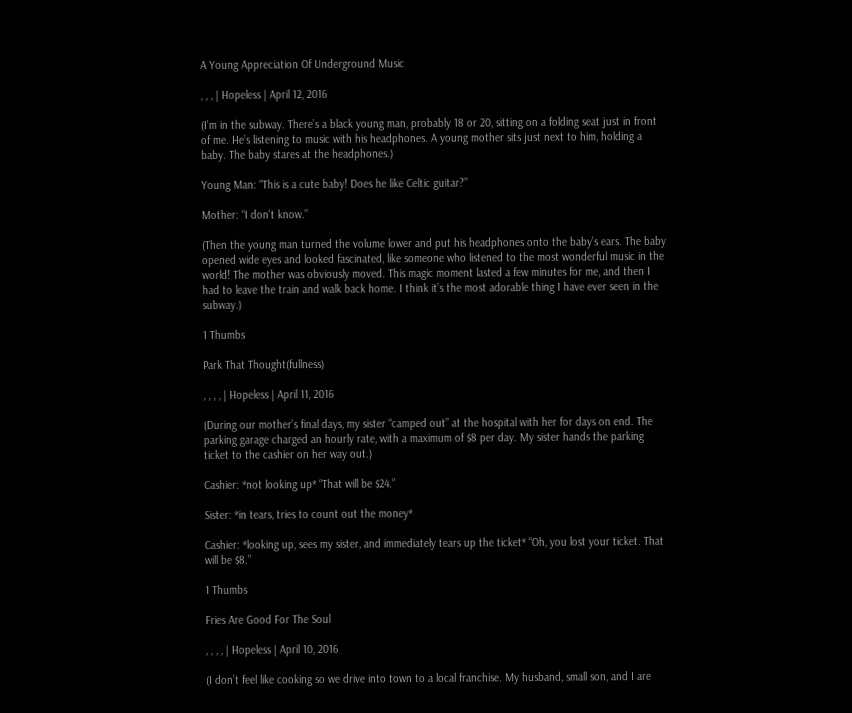A Young Appreciation Of Underground Music

, , , | Hopeless | April 12, 2016

(I’m in the subway. There’s a black young man, probably 18 or 20, sitting on a folding seat just in front of me. He’s listening to music with his headphones. A young mother sits just next to him, holding a baby. The baby stares at the headphones.)

Young Man: “This is a cute baby! Does he like Celtic guitar?”

Mother: “I don’t know.”

(Then the young man turned the volume lower and put his headphones onto the baby’s ears. The baby opened wide eyes and looked fascinated, like someone who listened to the most wonderful music in the world! The mother was obviously moved. This magic moment lasted a few minutes for me, and then I had to leave the train and walk back home. I think it’s the most adorable thing I have ever seen in the subway.)

1 Thumbs

Park That Thought(fullness)

, , , , | Hopeless | April 11, 2016

(During our mother’s final days, my sister “camped out” at the hospital with her for days on end. The parking garage charged an hourly rate, with a maximum of $8 per day. My sister hands the parking ticket to the cashier on her way out.)

Cashier: *not looking up* “That will be $24.”

Sister: *in tears, tries to count out the money*

Cashier: *looking up, sees my sister, and immediately tears up the ticket* “Oh, you lost your ticket. That will be $8.”

1 Thumbs

Fries Are Good For The Soul

, , , , | Hopeless | April 10, 2016

(I don’t feel like cooking so we drive into town to a local franchise. My husband, small son, and I are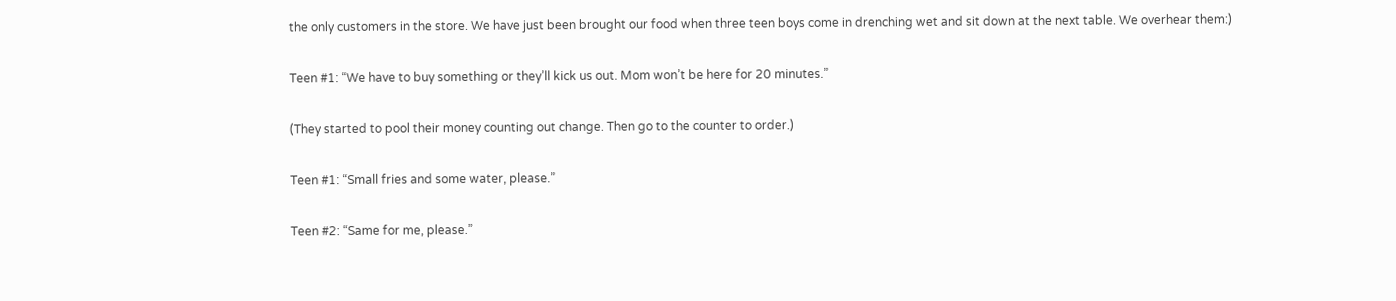the only customers in the store. We have just been brought our food when three teen boys come in drenching wet and sit down at the next table. We overhear them:)

Teen #1: “We have to buy something or they’ll kick us out. Mom won’t be here for 20 minutes.”

(They started to pool their money counting out change. Then go to the counter to order.)

Teen #1: “Small fries and some water, please.”

Teen #2: “Same for me, please.”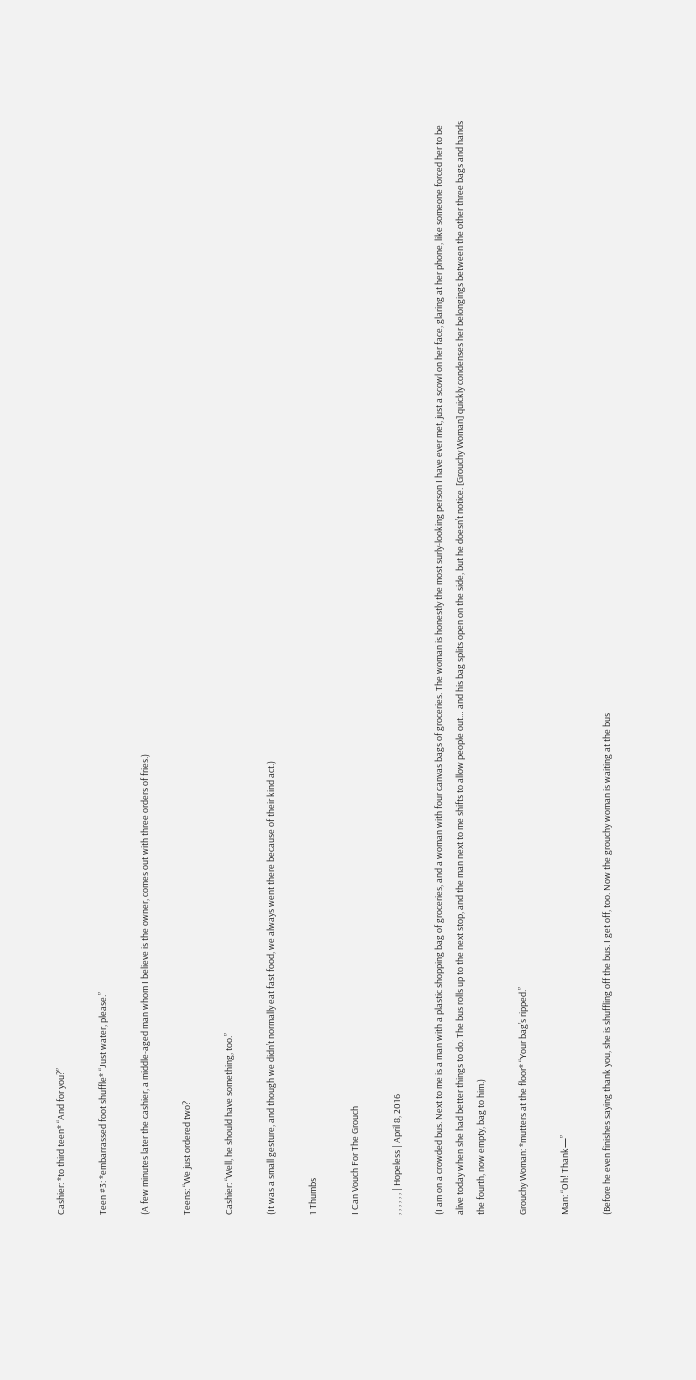Cashier: *to third teen* “And for you?”

Teen #3: *embarrassed foot shuffle* “Just water, please.”

(A few minutes later the cashier, a middle-aged man whom I believe is the owner, comes out with three orders of fries.)

Teens: “We just ordered two?

Cashier: “Well, he should have something, too.”

(It was a small gesture, and though we didn’t normally eat fast food, we always went there because of their kind act.)

1 Thumbs

I Can Vouch For The Grouch

, , , , , , | Hopeless | April 8, 2016

(I am on a crowded bus. Next to me is a man with a plastic shopping bag of groceries, and a woman with four canvas bags of groceries. The woman is honestly the most surly-looking person I have ever met, just a scowl on her face, glaring at her phone, like someone forced her to be alive today when she had better things to do. The bus rolls up to the next stop, and the man next to me shifts to allow people out… and his bag splits open on the side, but he doesn’t notice. [Grouchy Woman] quickly condenses her belongings between the other three bags and hands the fourth, now empty, bag to him.)

Grouchy Woman: *mutters at the floor* “Your bag’s ripped.”

Man: “Oh! Thank—”

(Before he even finishes saying thank you, she is shuffling off the bus. I get off, too. Now the grouchy woman is waiting at the bus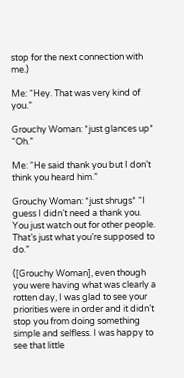stop for the next connection with me.)

Me: “Hey. That was very kind of you.”

Grouchy Woman: *just glances up* “Oh.”

Me: “He said thank you but I don’t think you heard him.”

Grouchy Woman: *just shrugs* “I guess I didn’t need a thank you. You just watch out for other people. That’s just what you’re supposed to do.”

([Grouchy Woman], even though you were having what was clearly a rotten day, I was glad to see your priorities were in order and it didn’t stop you from doing something simple and selfless. I was happy to see that little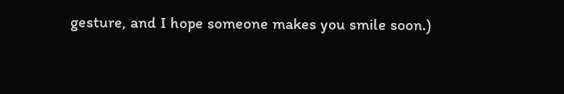gesture, and I hope someone makes you smile soon.)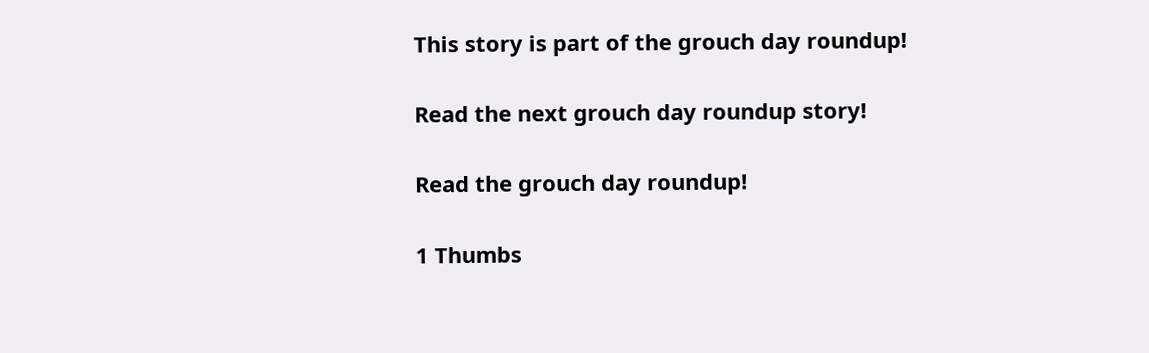This story is part of the grouch day roundup!

Read the next grouch day roundup story!

Read the grouch day roundup!

1 Thumbs